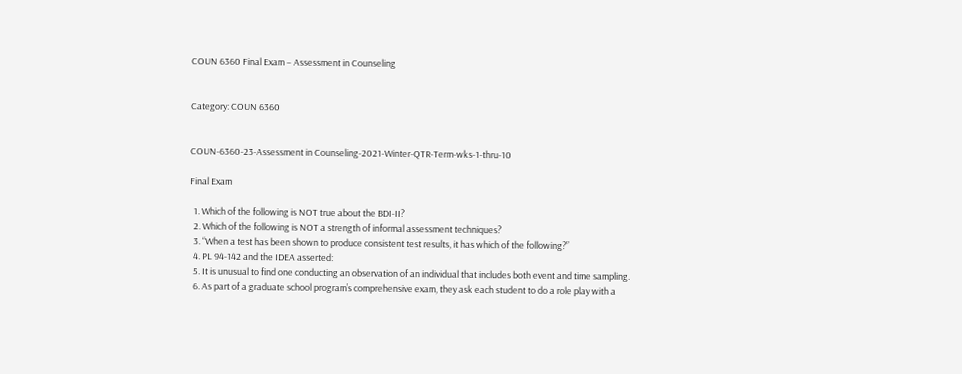COUN 6360 Final Exam – Assessment in Counseling


Category: COUN 6360


COUN-6360-23-Assessment in Counseling-2021-Winter-QTR-Term-wks-1-thru-10

Final Exam

  1. Which of the following is NOT true about the BDI-II?
  2. Which of the following is NOT a strength of informal assessment techniques?
  3. “When a test has been shown to produce consistent test results, it has which of the following?”
  4. PL 94-142 and the IDEA asserted:
  5. It is unusual to find one conducting an observation of an individual that includes both event and time sampling.
  6. As part of a graduate school program’s comprehensive exam, they ask each student to do a role play with a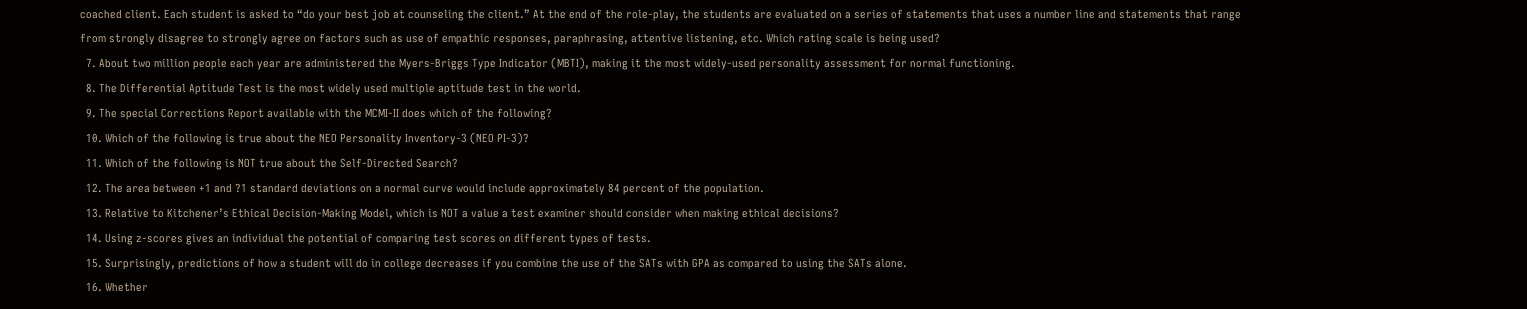coached client. Each student is asked to “do your best job at counseling the client.” At the end of the role-play, the students are evaluated on a series of statements that uses a number line and statements that range from strongly disagree to strongly agree on factors such as use of empathic responses, paraphrasing, attentive listening, etc. Which rating scale is being used?
  7. About two million people each year are administered the Myers-Briggs Type Indicator (MBTI), making it the most widely-used personality assessment for normal functioning.
  8. The Differential Aptitude Test is the most widely used multiple aptitude test in the world.
  9. The special Corrections Report available with the MCMI-II does which of the following?
  10. Which of the following is true about the NEO Personality Inventory-3 (NEO PI-3)?
  11. Which of the following is NOT true about the Self-Directed Search?
  12. The area between +1 and ?1 standard deviations on a normal curve would include approximately 84 percent of the population.
  13. Relative to Kitchener’s Ethical Decision-Making Model, which is NOT a value a test examiner should consider when making ethical decisions?
  14. Using z-scores gives an individual the potential of comparing test scores on different types of tests.
  15. Surprisingly, predictions of how a student will do in college decreases if you combine the use of the SATs with GPA as compared to using the SATs alone.
  16. Whether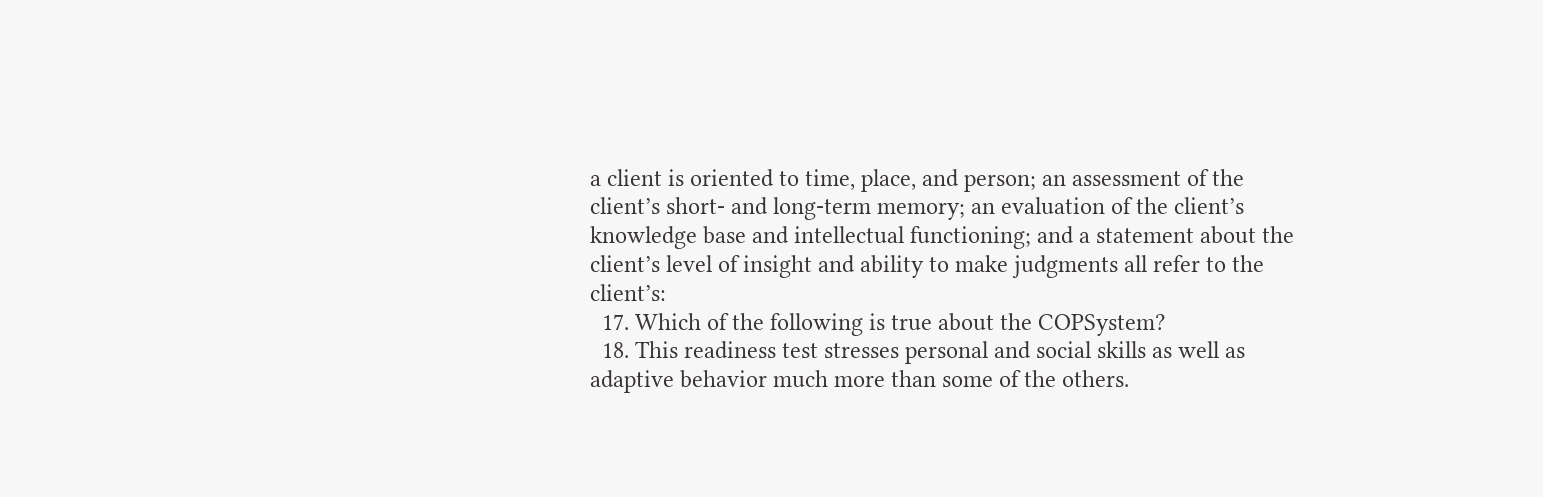a client is oriented to time, place, and person; an assessment of the client’s short- and long-term memory; an evaluation of the client’s knowledge base and intellectual functioning; and a statement about the client’s level of insight and ability to make judgments all refer to the client’s:
  17. Which of the following is true about the COPSystem?
  18. This readiness test stresses personal and social skills as well as adaptive behavior much more than some of the others.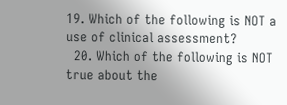19. Which of the following is NOT a use of clinical assessment?
  20. Which of the following is NOT true about the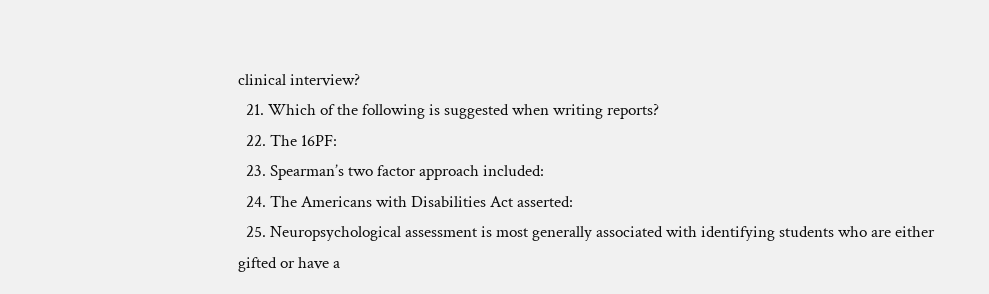clinical interview?
  21. Which of the following is suggested when writing reports?
  22. The 16PF:
  23. Spearman’s two factor approach included:
  24. The Americans with Disabilities Act asserted:
  25. Neuropsychological assessment is most generally associated with identifying students who are either gifted or have a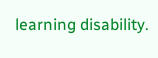learning disability.